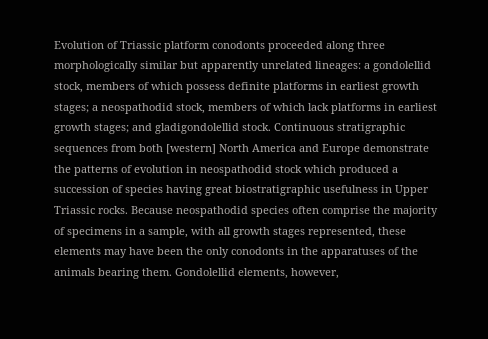Evolution of Triassic platform conodonts proceeded along three morphologically similar but apparently unrelated lineages: a gondolellid stock, members of which possess definite platforms in earliest growth stages; a neospathodid stock, members of which lack platforms in earliest growth stages; and gladigondolellid stock. Continuous stratigraphic sequences from both [western] North America and Europe demonstrate the patterns of evolution in neospathodid stock which produced a succession of species having great biostratigraphic usefulness in Upper Triassic rocks. Because neospathodid species often comprise the majority of specimens in a sample, with all growth stages represented, these elements may have been the only conodonts in the apparatuses of the animals bearing them. Gondolellid elements, however,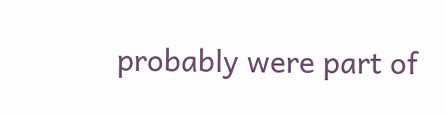probably were part of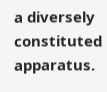a diversely constituted apparatus.